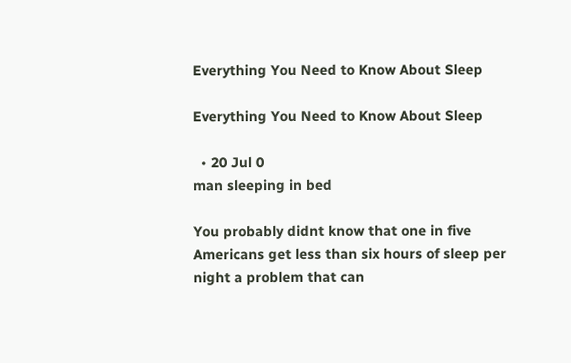Everything You Need to Know About Sleep

Everything You Need to Know About Sleep

  • 20 Jul 0
man sleeping in bed

You probably didnt know that one in five Americans get less than six hours of sleep per night a problem that can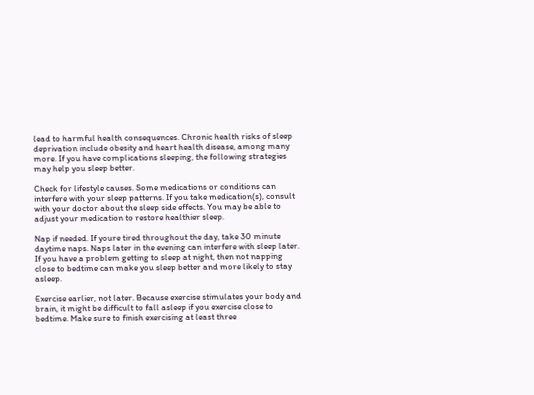lead to harmful health consequences. Chronic health risks of sleep deprivation include obesity and heart health disease, among many more. If you have complications sleeping, the following strategies may help you sleep better.

Check for lifestyle causes. Some medications or conditions can interfere with your sleep patterns. If you take medication(s), consult with your doctor about the sleep side effects. You may be able to adjust your medication to restore healthier sleep.

Nap if needed. If youre tired throughout the day, take 30 minute daytime naps. Naps later in the evening can interfere with sleep later. If you have a problem getting to sleep at night, then not napping close to bedtime can make you sleep better and more likely to stay asleep.

Exercise earlier, not later. Because exercise stimulates your body and brain, it might be difficult to fall asleep if you exercise close to bedtime. Make sure to finish exercising at least three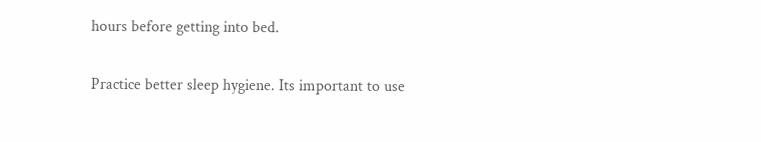hours before getting into bed.

Practice better sleep hygiene. Its important to use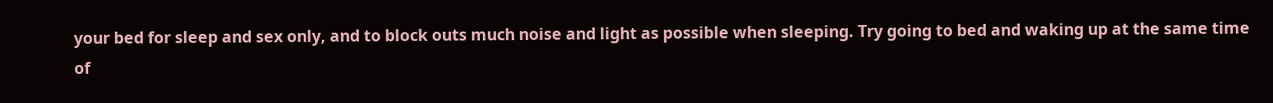your bed for sleep and sex only, and to block outs much noise and light as possible when sleeping. Try going to bed and waking up at the same time of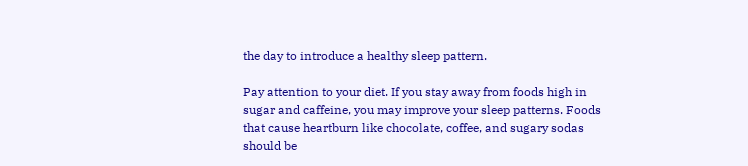the day to introduce a healthy sleep pattern.

Pay attention to your diet. If you stay away from foods high in sugar and caffeine, you may improve your sleep patterns. Foods that cause heartburn like chocolate, coffee, and sugary sodas should be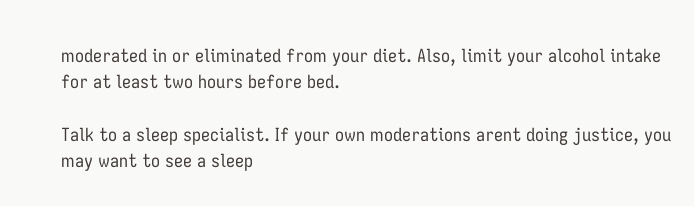moderated in or eliminated from your diet. Also, limit your alcohol intake for at least two hours before bed.

Talk to a sleep specialist. If your own moderations arent doing justice, you may want to see a sleep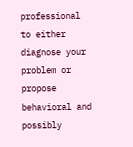professional to either diagnose your problem or propose behavioral and possibly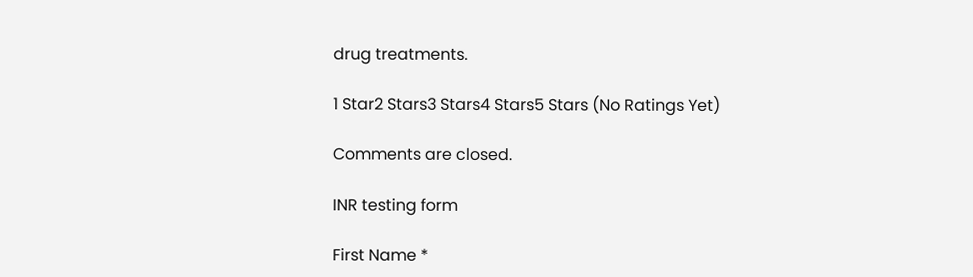drug treatments.

1 Star2 Stars3 Stars4 Stars5 Stars (No Ratings Yet)

Comments are closed.

INR testing form

First Name *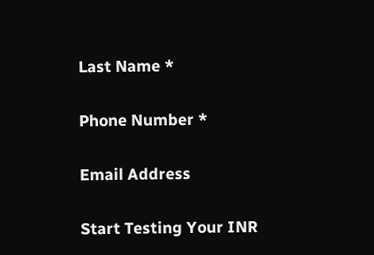Last Name *

Phone Number *

Email Address

Start Testing Your INR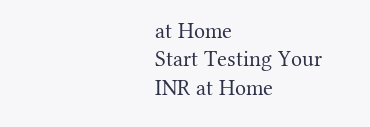at Home
Start Testing Your INR at Home